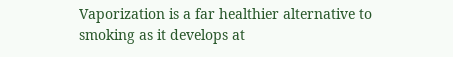Vaporization is a far healthier alternative to smoking as it develops at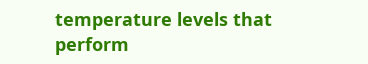temperature levels that perform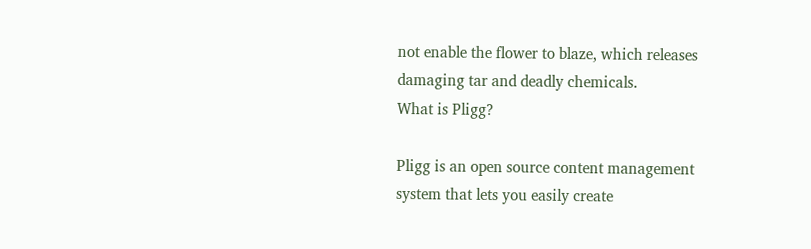not enable the flower to blaze, which releases damaging tar and deadly chemicals.
What is Pligg?

Pligg is an open source content management system that lets you easily create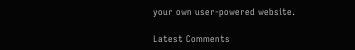your own user-powered website.

Latest Comments